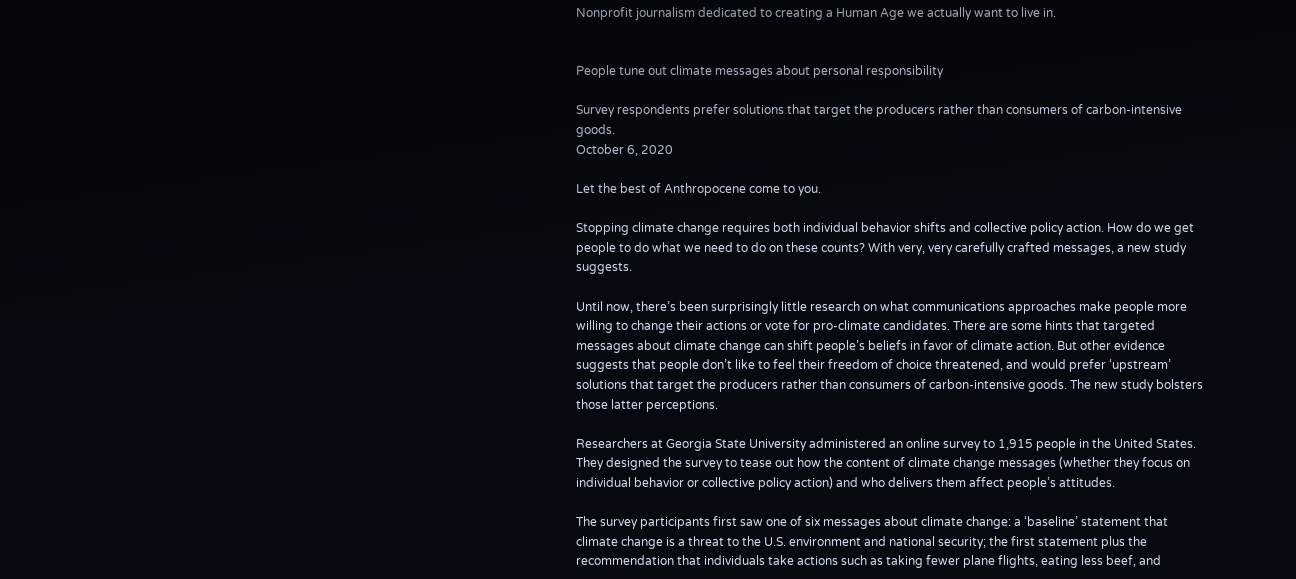Nonprofit journalism dedicated to creating a Human Age we actually want to live in.


People tune out climate messages about personal responsibility

Survey respondents prefer solutions that target the producers rather than consumers of carbon-intensive goods.
October 6, 2020

Let the best of Anthropocene come to you.

Stopping climate change requires both individual behavior shifts and collective policy action. How do we get people to do what we need to do on these counts? With very, very carefully crafted messages, a new study suggests.

Until now, there’s been surprisingly little research on what communications approaches make people more willing to change their actions or vote for pro-climate candidates. There are some hints that targeted messages about climate change can shift people’s beliefs in favor of climate action. But other evidence suggests that people don’t like to feel their freedom of choice threatened, and would prefer ‘upstream’ solutions that target the producers rather than consumers of carbon-intensive goods. The new study bolsters those latter perceptions.

Researchers at Georgia State University administered an online survey to 1,915 people in the United States. They designed the survey to tease out how the content of climate change messages (whether they focus on individual behavior or collective policy action) and who delivers them affect people’s attitudes.

The survey participants first saw one of six messages about climate change: a ‘baseline’ statement that climate change is a threat to the U.S. environment and national security; the first statement plus the recommendation that individuals take actions such as taking fewer plane flights, eating less beef, and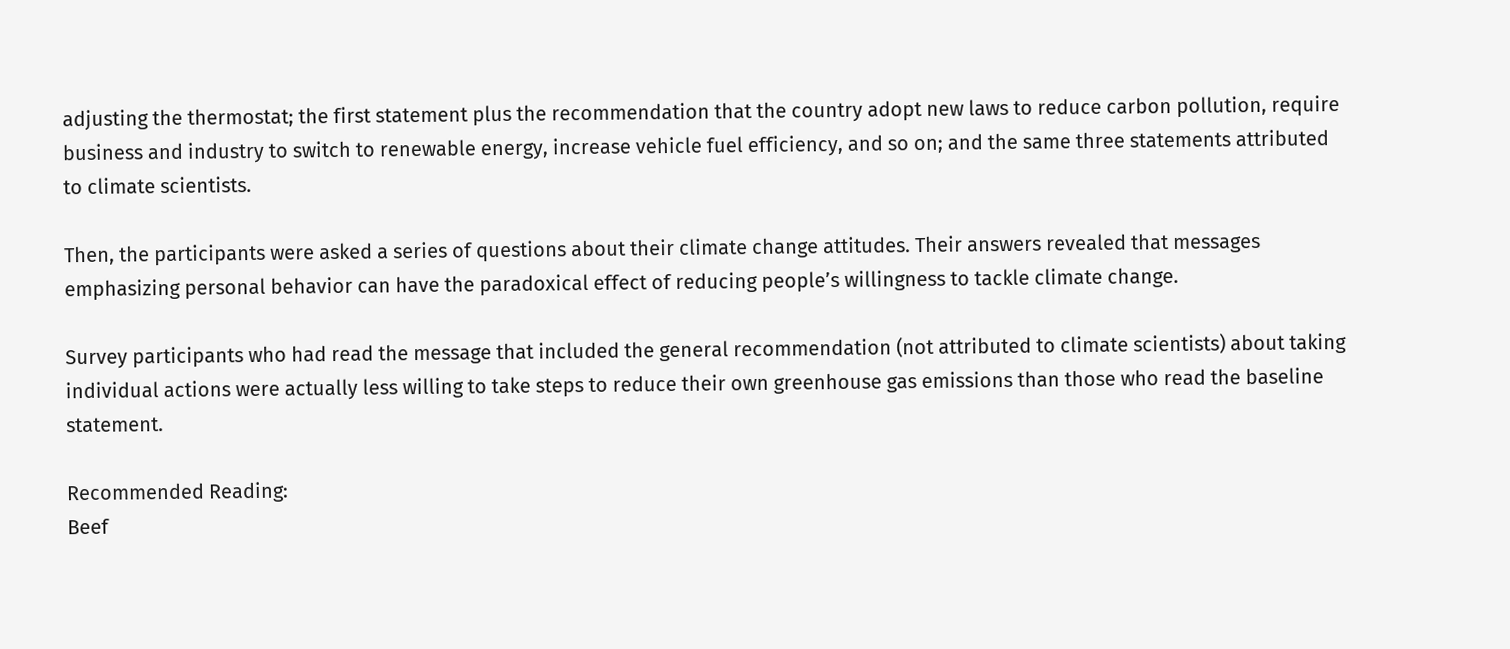adjusting the thermostat; the first statement plus the recommendation that the country adopt new laws to reduce carbon pollution, require business and industry to switch to renewable energy, increase vehicle fuel efficiency, and so on; and the same three statements attributed to climate scientists.

Then, the participants were asked a series of questions about their climate change attitudes. Their answers revealed that messages emphasizing personal behavior can have the paradoxical effect of reducing people’s willingness to tackle climate change.

Survey participants who had read the message that included the general recommendation (not attributed to climate scientists) about taking individual actions were actually less willing to take steps to reduce their own greenhouse gas emissions than those who read the baseline statement.

Recommended Reading:
Beef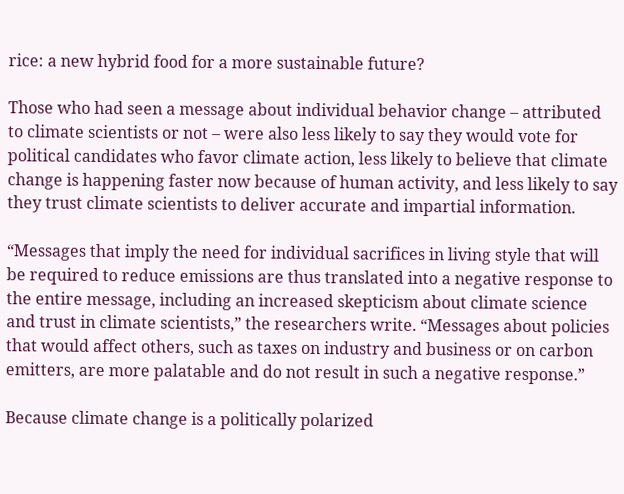rice: a new hybrid food for a more sustainable future?

Those who had seen a message about individual behavior change – attributed to climate scientists or not – were also less likely to say they would vote for political candidates who favor climate action, less likely to believe that climate change is happening faster now because of human activity, and less likely to say they trust climate scientists to deliver accurate and impartial information.

“Messages that imply the need for individual sacrifices in living style that will be required to reduce emissions are thus translated into a negative response to the entire message, including an increased skepticism about climate science and trust in climate scientists,” the researchers write. “Messages about policies that would affect others, such as taxes on industry and business or on carbon emitters, are more palatable and do not result in such a negative response.”

Because climate change is a politically polarized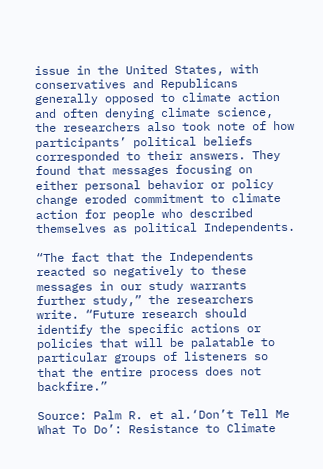issue in the United States, with conservatives and Republicans generally opposed to climate action and often denying climate science, the researchers also took note of how participants’ political beliefs corresponded to their answers. They found that messages focusing on either personal behavior or policy change eroded commitment to climate action for people who described themselves as political Independents.

“The fact that the Independents reacted so negatively to these messages in our study warrants further study,” the researchers write. “Future research should identify the specific actions or policies that will be palatable to particular groups of listeners so that the entire process does not backfire.”

Source: Palm R. et al.‘Don’t Tell Me What To Do’: Resistance to Climate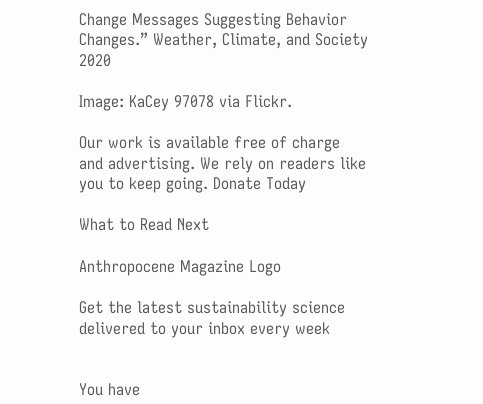Change Messages Suggesting Behavior Changes.” Weather, Climate, and Society 2020

Image: KaCey 97078 via Flickr.

Our work is available free of charge and advertising. We rely on readers like you to keep going. Donate Today

What to Read Next

Anthropocene Magazine Logo

Get the latest sustainability science delivered to your inbox every week


You have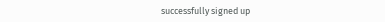successfully signed up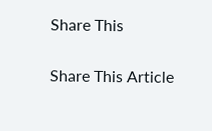Share This

Share This Article